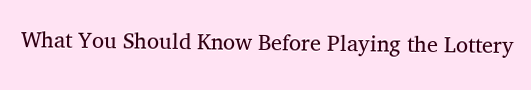What You Should Know Before Playing the Lottery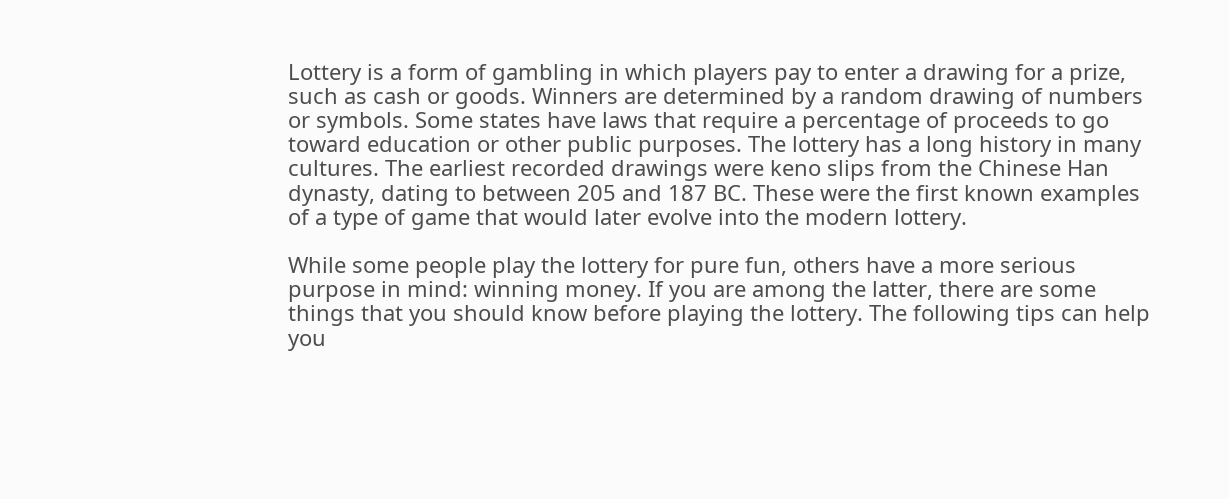Lottery is a form of gambling in which players pay to enter a drawing for a prize, such as cash or goods. Winners are determined by a random drawing of numbers or symbols. Some states have laws that require a percentage of proceeds to go toward education or other public purposes. The lottery has a long history in many cultures. The earliest recorded drawings were keno slips from the Chinese Han dynasty, dating to between 205 and 187 BC. These were the first known examples of a type of game that would later evolve into the modern lottery.

While some people play the lottery for pure fun, others have a more serious purpose in mind: winning money. If you are among the latter, there are some things that you should know before playing the lottery. The following tips can help you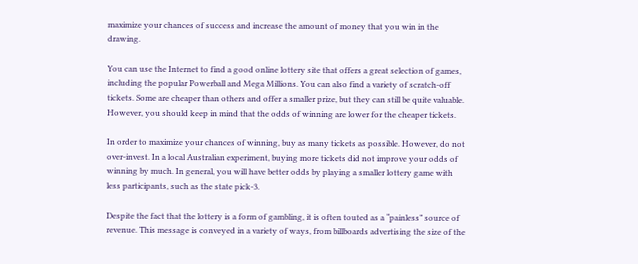maximize your chances of success and increase the amount of money that you win in the drawing.

You can use the Internet to find a good online lottery site that offers a great selection of games, including the popular Powerball and Mega Millions. You can also find a variety of scratch-off tickets. Some are cheaper than others and offer a smaller prize, but they can still be quite valuable. However, you should keep in mind that the odds of winning are lower for the cheaper tickets.

In order to maximize your chances of winning, buy as many tickets as possible. However, do not over-invest. In a local Australian experiment, buying more tickets did not improve your odds of winning by much. In general, you will have better odds by playing a smaller lottery game with less participants, such as the state pick-3.

Despite the fact that the lottery is a form of gambling, it is often touted as a “painless” source of revenue. This message is conveyed in a variety of ways, from billboards advertising the size of the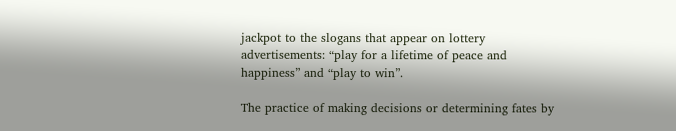jackpot to the slogans that appear on lottery advertisements: “play for a lifetime of peace and happiness” and “play to win”.

The practice of making decisions or determining fates by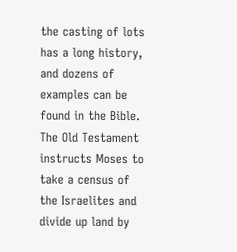the casting of lots has a long history, and dozens of examples can be found in the Bible. The Old Testament instructs Moses to take a census of the Israelites and divide up land by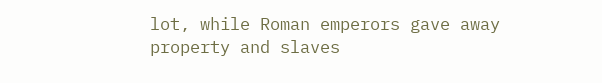lot, while Roman emperors gave away property and slaves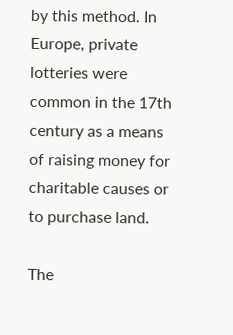by this method. In Europe, private lotteries were common in the 17th century as a means of raising money for charitable causes or to purchase land.

The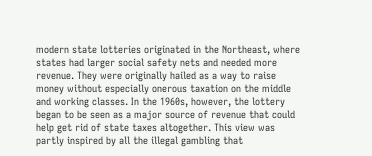modern state lotteries originated in the Northeast, where states had larger social safety nets and needed more revenue. They were originally hailed as a way to raise money without especially onerous taxation on the middle and working classes. In the 1960s, however, the lottery began to be seen as a major source of revenue that could help get rid of state taxes altogether. This view was partly inspired by all the illegal gambling that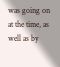was going on at the time, as well as by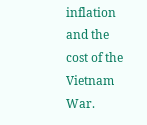inflation and the cost of the Vietnam War.